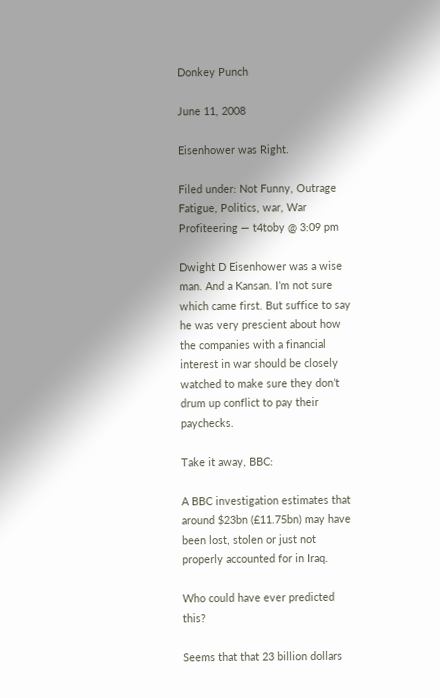Donkey Punch

June 11, 2008

Eisenhower was Right.

Filed under: Not Funny, Outrage Fatigue, Politics, war, War Profiteering — t4toby @ 3:09 pm

Dwight D Eisenhower was a wise man. And a Kansan. I’m not sure which came first. But suffice to say he was very prescient about how the companies with a financial interest in war should be closely watched to make sure they don’t drum up conflict to pay their paychecks.

Take it away, BBC:

A BBC investigation estimates that around $23bn (£11.75bn) may have been lost, stolen or just not properly accounted for in Iraq.

Who could have ever predicted this?

Seems that that 23 billion dollars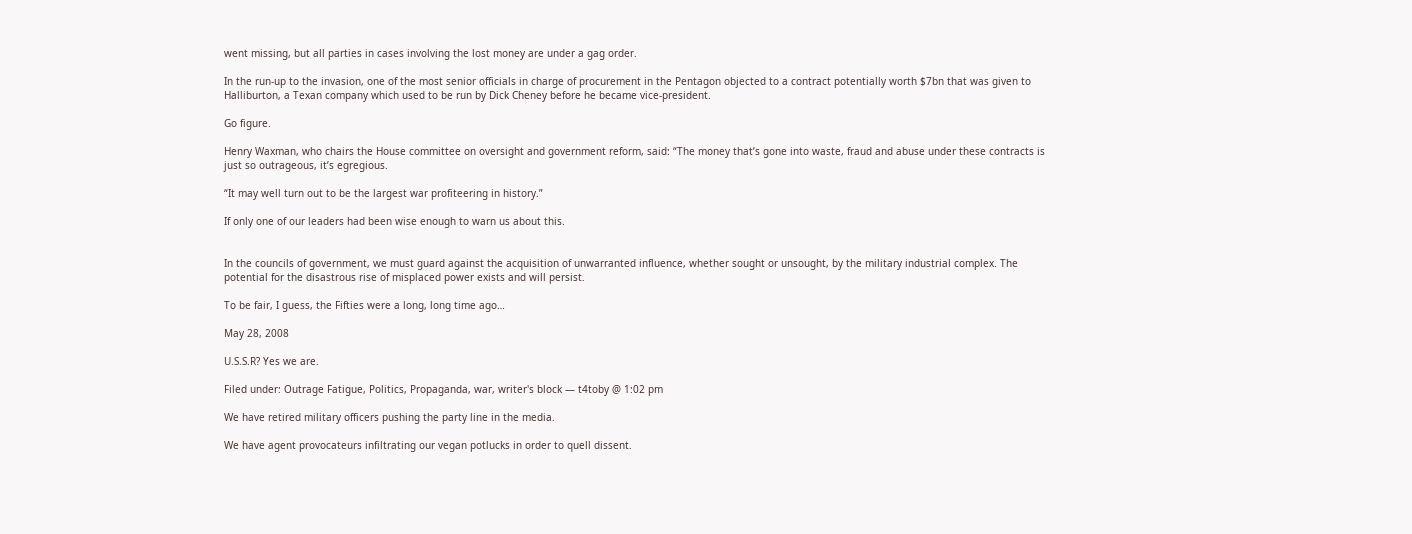went missing, but all parties in cases involving the lost money are under a gag order.

In the run-up to the invasion, one of the most senior officials in charge of procurement in the Pentagon objected to a contract potentially worth $7bn that was given to Halliburton, a Texan company which used to be run by Dick Cheney before he became vice-president.

Go figure.

Henry Waxman, who chairs the House committee on oversight and government reform, said: “The money that’s gone into waste, fraud and abuse under these contracts is just so outrageous, it’s egregious.

“It may well turn out to be the largest war profiteering in history.”

If only one of our leaders had been wise enough to warn us about this.


In the councils of government, we must guard against the acquisition of unwarranted influence, whether sought or unsought, by the military industrial complex. The potential for the disastrous rise of misplaced power exists and will persist.

To be fair, I guess, the Fifties were a long, long time ago…

May 28, 2008

U.S.S.R? Yes we are.

Filed under: Outrage Fatigue, Politics, Propaganda, war, writer's block — t4toby @ 1:02 pm

We have retired military officers pushing the party line in the media.

We have agent provocateurs infiltrating our vegan potlucks in order to quell dissent.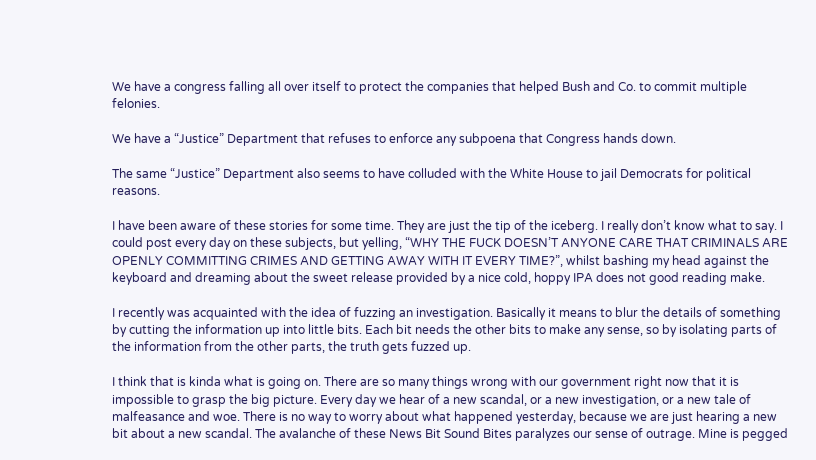We have a congress falling all over itself to protect the companies that helped Bush and Co. to commit multiple felonies.

We have a “Justice” Department that refuses to enforce any subpoena that Congress hands down.

The same “Justice” Department also seems to have colluded with the White House to jail Democrats for political reasons.

I have been aware of these stories for some time. They are just the tip of the iceberg. I really don’t know what to say. I could post every day on these subjects, but yelling, “WHY THE FUCK DOESN’T ANYONE CARE THAT CRIMINALS ARE OPENLY COMMITTING CRIMES AND GETTING AWAY WITH IT EVERY TIME?”, whilst bashing my head against the keyboard and dreaming about the sweet release provided by a nice cold, hoppy IPA does not good reading make.

I recently was acquainted with the idea of fuzzing an investigation. Basically it means to blur the details of something by cutting the information up into little bits. Each bit needs the other bits to make any sense, so by isolating parts of the information from the other parts, the truth gets fuzzed up.

I think that is kinda what is going on. There are so many things wrong with our government right now that it is impossible to grasp the big picture. Every day we hear of a new scandal, or a new investigation, or a new tale of malfeasance and woe. There is no way to worry about what happened yesterday, because we are just hearing a new bit about a new scandal. The avalanche of these News Bit Sound Bites paralyzes our sense of outrage. Mine is pegged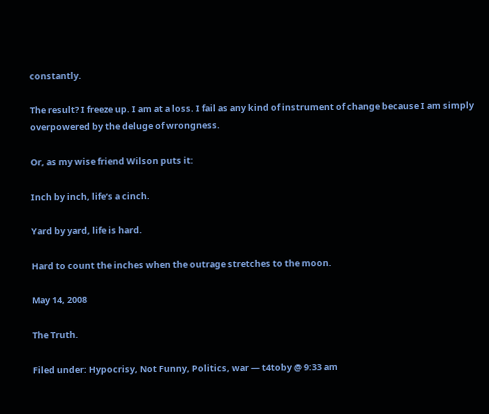constantly.

The result? I freeze up. I am at a loss. I fail as any kind of instrument of change because I am simply overpowered by the deluge of wrongness.

Or, as my wise friend Wilson puts it:

Inch by inch, life’s a cinch.

Yard by yard, life is hard.

Hard to count the inches when the outrage stretches to the moon.

May 14, 2008

The Truth.

Filed under: Hypocrisy, Not Funny, Politics, war — t4toby @ 9:33 am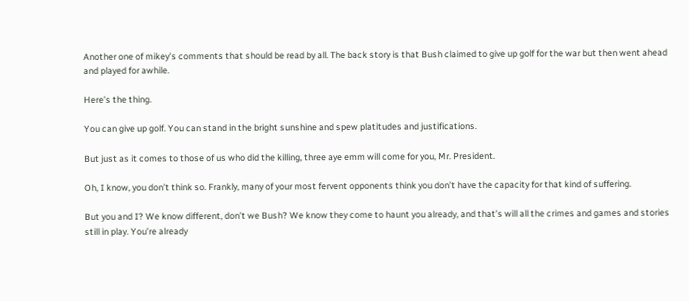Another one of mikey’s comments that should be read by all. The back story is that Bush claimed to give up golf for the war but then went ahead and played for awhile.

Here’s the thing.

You can give up golf. You can stand in the bright sunshine and spew platitudes and justifications.

But just as it comes to those of us who did the killing, three aye emm will come for you, Mr. President.

Oh, I know, you don’t think so. Frankly, many of your most fervent opponents think you don’t have the capacity for that kind of suffering.

But you and I? We know different, don’t we Bush? We know they come to haunt you already, and that’s will all the crimes and games and stories still in play. You’re already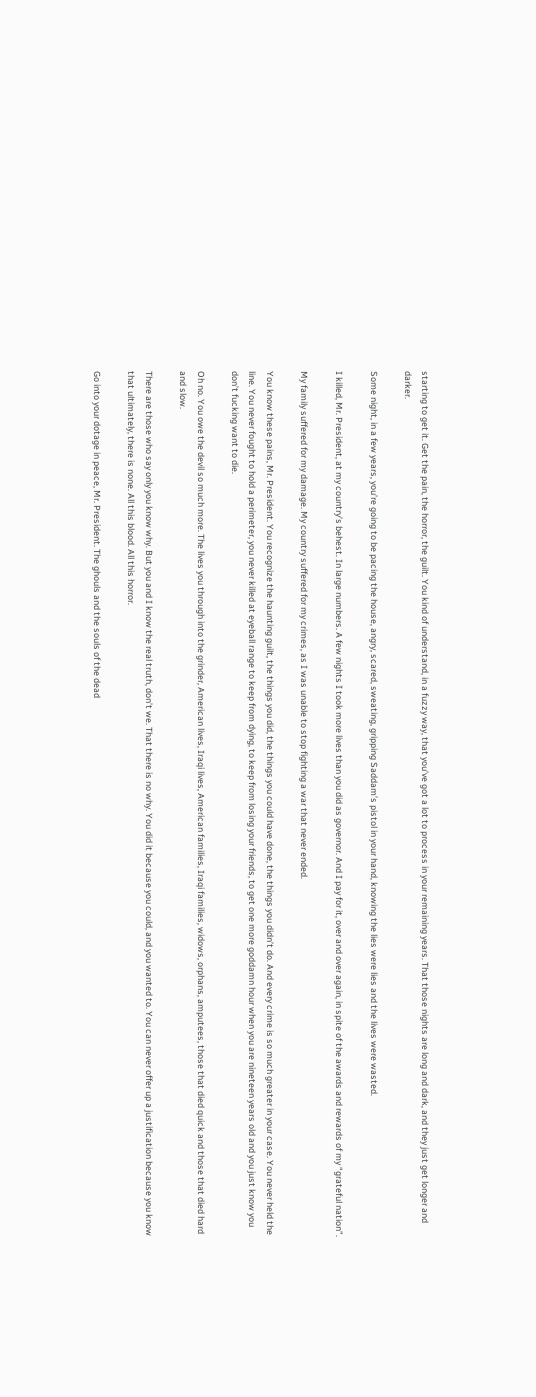starting to get it. Get the pain, the horror, the guilt. You kind of understand, in a fuzzy way, that you’ve got a lot to process in your remaining years. That those nights are long and dark, and they just get longer and darker.

Some night, in a few years, you’re going to be pacing the house, angry, scared, sweating, gripping Saddam’s pistol in your hand, knowing the lies were lies and the lives were wasted.

I killed, Mr. President, at my country’s behest. In large numbers. A few nights I took more lives than you did as governor. And I pay for it, over and over again, in spite of the awards and rewards of my “grateful nation”.

My family suffered for my damage. My country suffered for my crimes, as I was unable to stop fighting a war that never ended.

You know these pains, Mr. President. You recognize the haunting guilt, the things you did, the things you could have done, the things you didn’t do. And every crime is so much greater in your case. You never held the line. You never fought to hold a perimeter, you never killed at eyeball range to keep from dying, to keep from losing your friends, to get one more goddamn hour when you are nineteen years old and you just know you don’t fucking want to die.

Oh no. You owe the devil so much more. The lives you through into the grinder, American lives, Iraqi lives, American families, Iraqi families, widows, orphans, amputees, those that died quick and those that died hard and slow.

There are those who say only you know why. But you and I know the real truth, don’t we. That there is no why. You did it because you could, and you wanted to. You can never offer up a justification because you know that ultimately, there is none. All this blood. All this horror.

Go into your dotage in peace, Mr. President. The ghouls and the souls of the dead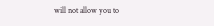will not allow you to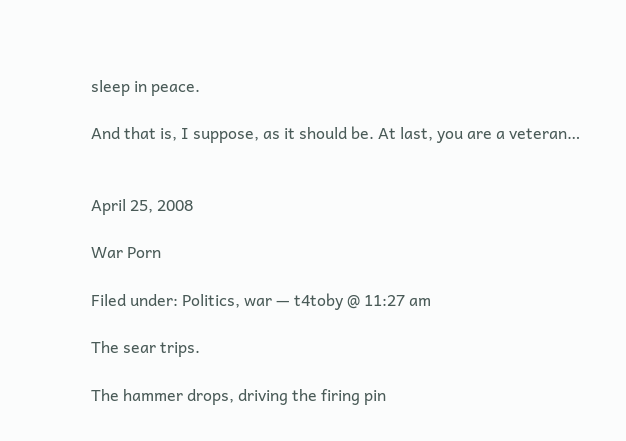sleep in peace.

And that is, I suppose, as it should be. At last, you are a veteran…


April 25, 2008

War Porn

Filed under: Politics, war — t4toby @ 11:27 am

The sear trips.

The hammer drops, driving the firing pin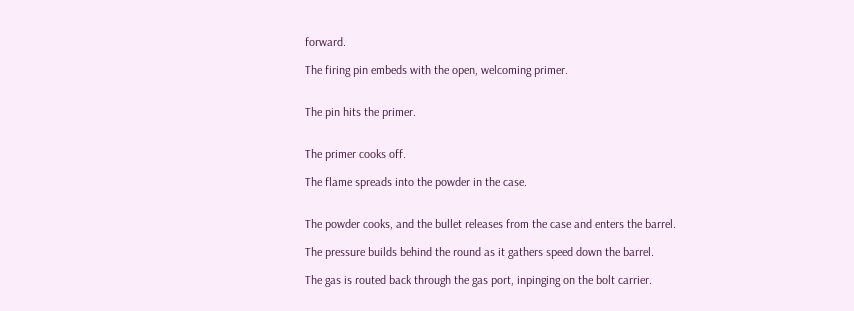forward.

The firing pin embeds with the open, welcoming primer.


The pin hits the primer.


The primer cooks off.

The flame spreads into the powder in the case.


The powder cooks, and the bullet releases from the case and enters the barrel.

The pressure builds behind the round as it gathers speed down the barrel.

The gas is routed back through the gas port, inpinging on the bolt carrier.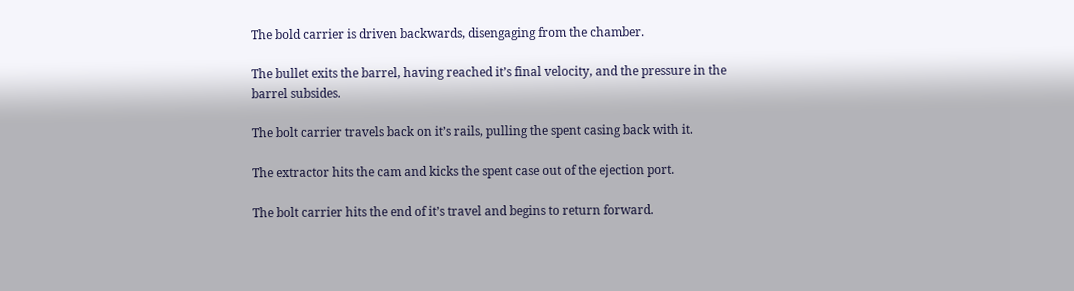The bold carrier is driven backwards, disengaging from the chamber.

The bullet exits the barrel, having reached it’s final velocity, and the pressure in the barrel subsides.

The bolt carrier travels back on it’s rails, pulling the spent casing back with it.

The extractor hits the cam and kicks the spent case out of the ejection port.

The bolt carrier hits the end of it’s travel and begins to return forward.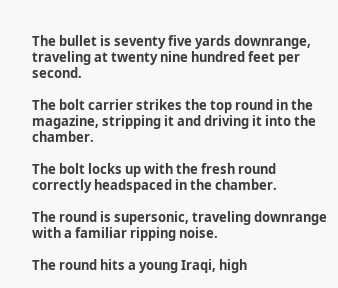The bullet is seventy five yards downrange, traveling at twenty nine hundred feet per second.

The bolt carrier strikes the top round in the magazine, stripping it and driving it into the chamber.

The bolt locks up with the fresh round correctly headspaced in the chamber.

The round is supersonic, traveling downrange with a familiar ripping noise.

The round hits a young Iraqi, high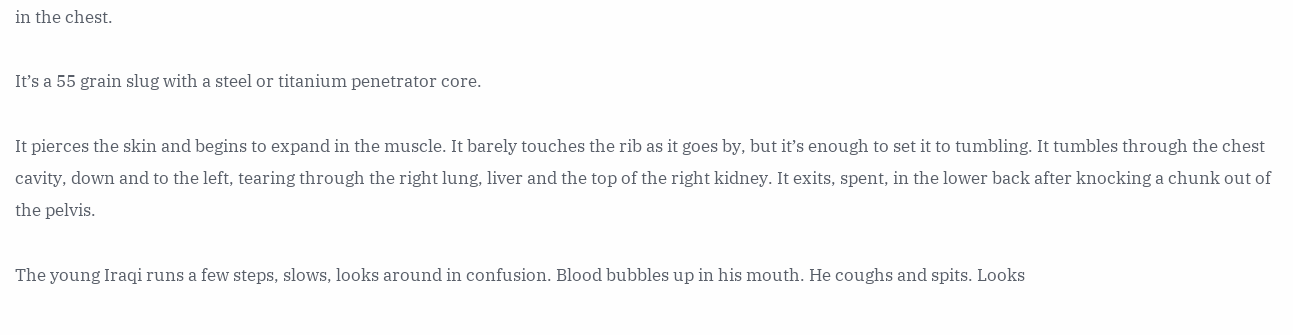in the chest.

It’s a 55 grain slug with a steel or titanium penetrator core.

It pierces the skin and begins to expand in the muscle. It barely touches the rib as it goes by, but it’s enough to set it to tumbling. It tumbles through the chest cavity, down and to the left, tearing through the right lung, liver and the top of the right kidney. It exits, spent, in the lower back after knocking a chunk out of the pelvis.

The young Iraqi runs a few steps, slows, looks around in confusion. Blood bubbles up in his mouth. He coughs and spits. Looks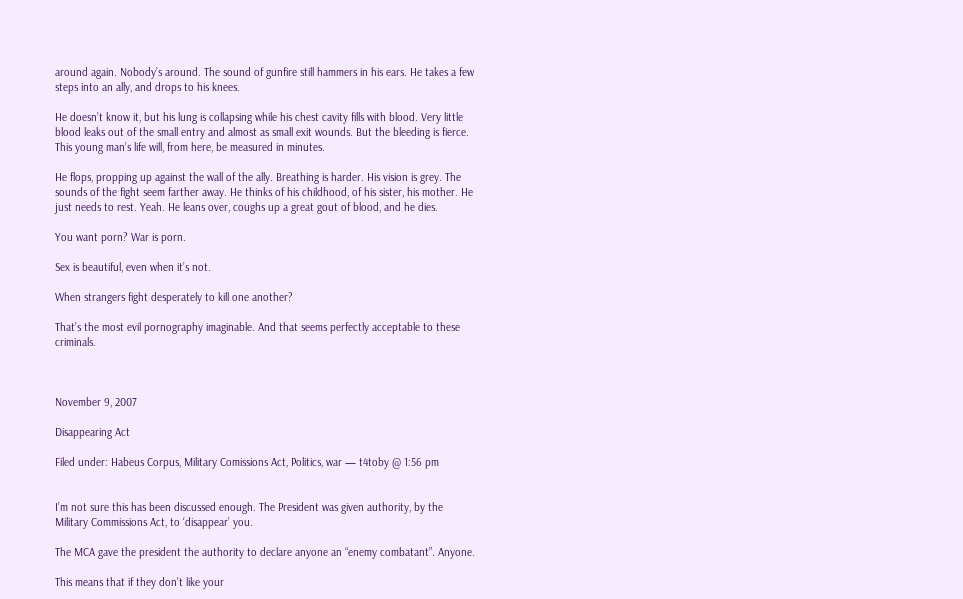around again. Nobody’s around. The sound of gunfire still hammers in his ears. He takes a few steps into an ally, and drops to his knees.

He doesn’t know it, but his lung is collapsing while his chest cavity fills with blood. Very little blood leaks out of the small entry and almost as small exit wounds. But the bleeding is fierce. This young man’s life will, from here, be measured in minutes.

He flops, propping up against the wall of the ally. Breathing is harder. His vision is grey. The sounds of the fight seem farther away. He thinks of his childhood, of his sister, his mother. He just needs to rest. Yeah. He leans over, coughs up a great gout of blood, and he dies.

You want porn? War is porn.

Sex is beautiful, even when it’s not.

When strangers fight desperately to kill one another?

That’s the most evil pornography imaginable. And that seems perfectly acceptable to these criminals.



November 9, 2007

Disappearing Act

Filed under: Habeus Corpus, Military Comissions Act, Politics, war — t4toby @ 1:56 pm


I’m not sure this has been discussed enough. The President was given authority, by the Military Commissions Act, to ‘disappear’ you.

The MCA gave the president the authority to declare anyone an “enemy combatant”. Anyone.

This means that if they don’t like your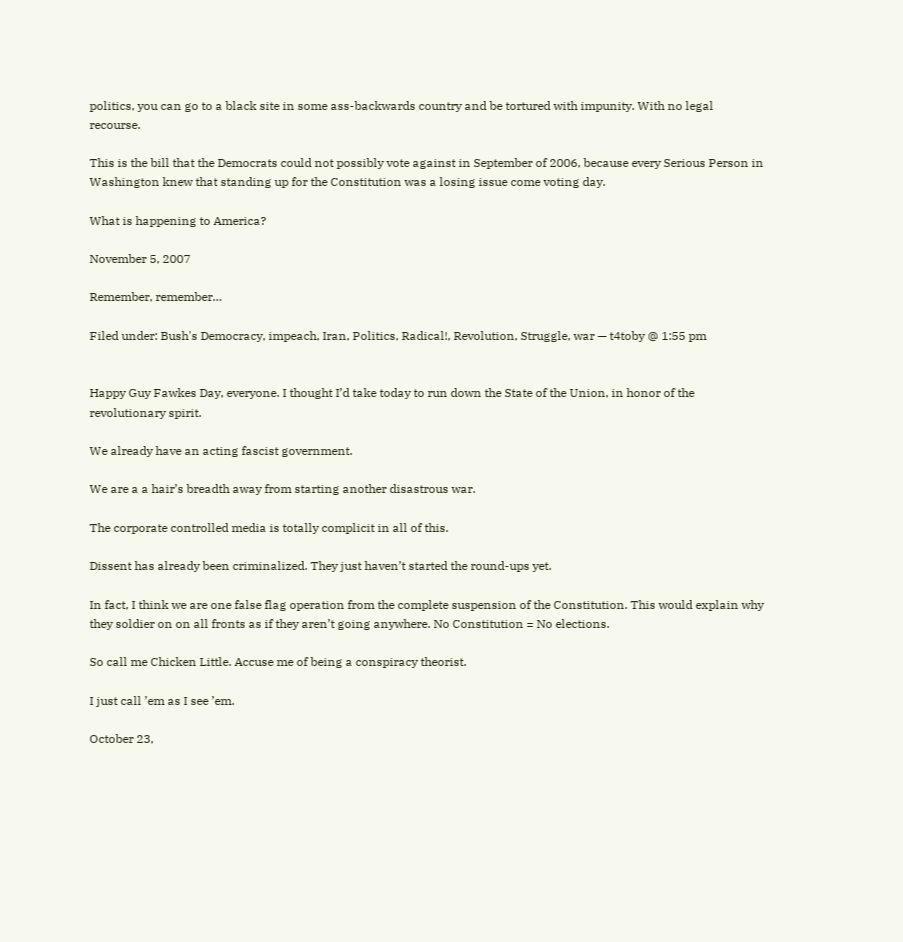politics, you can go to a black site in some ass-backwards country and be tortured with impunity. With no legal recourse.

This is the bill that the Democrats could not possibly vote against in September of 2006, because every Serious Person in Washington knew that standing up for the Constitution was a losing issue come voting day.

What is happening to America?

November 5, 2007

Remember, remember…

Filed under: Bush's Democracy, impeach, Iran, Politics, Radical!, Revolution, Struggle, war — t4toby @ 1:55 pm


Happy Guy Fawkes Day, everyone. I thought I’d take today to run down the State of the Union, in honor of the revolutionary spirit.

We already have an acting fascist government.

We are a a hair’s breadth away from starting another disastrous war.

The corporate controlled media is totally complicit in all of this.

Dissent has already been criminalized. They just haven’t started the round-ups yet.

In fact, I think we are one false flag operation from the complete suspension of the Constitution. This would explain why they soldier on on all fronts as if they aren’t going anywhere. No Constitution = No elections.

So call me Chicken Little. Accuse me of being a conspiracy theorist.

I just call ’em as I see ’em.

October 23,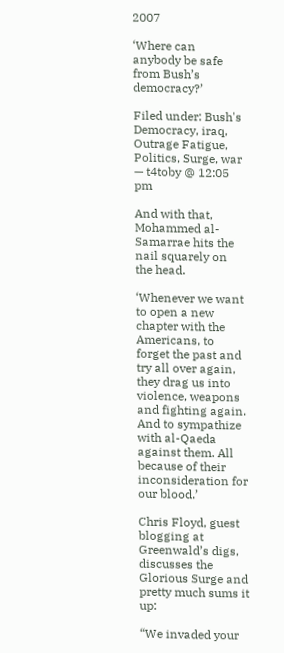2007

‘Where can anybody be safe from Bush’s democracy?’

Filed under: Bush's Democracy, iraq, Outrage Fatigue, Politics, Surge, war — t4toby @ 12:05 pm

And with that, Mohammed al-Samarrae hits the nail squarely on the head.

‘Whenever we want to open a new chapter with the Americans, to forget the past and try all over again, they drag us into violence, weapons and fighting again. And to sympathize with al-Qaeda against them. All because of their inconsideration for our blood.’

Chris Floyd, guest blogging at Greenwald’s digs, discusses the Glorious Surge and pretty much sums it up:

“We invaded your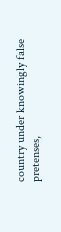country under knowingly false pretenses,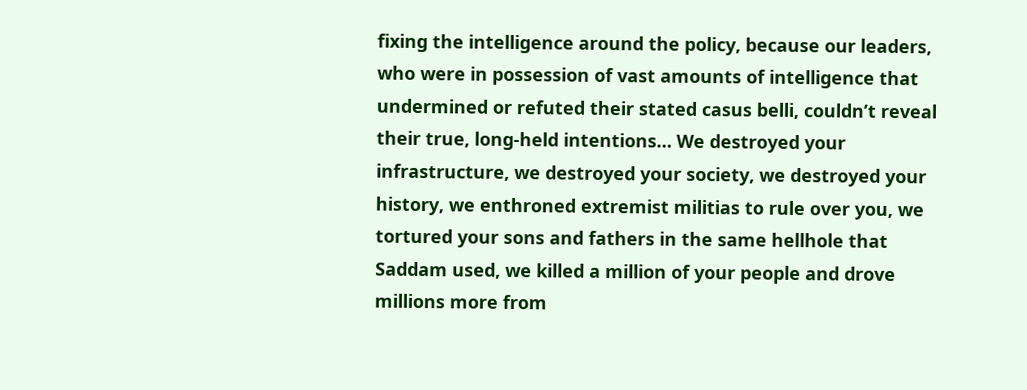fixing the intelligence around the policy, because our leaders, who were in possession of vast amounts of intelligence that undermined or refuted their stated casus belli, couldn’t reveal their true, long-held intentions… We destroyed your infrastructure, we destroyed your society, we destroyed your history, we enthroned extremist militias to rule over you, we tortured your sons and fathers in the same hellhole that Saddam used, we killed a million of your people and drove millions more from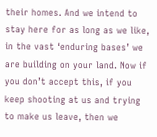their homes. And we intend to stay here for as long as we like, in the vast ‘enduring bases’ we are building on your land. Now if you don’t accept this, if you keep shooting at us and trying to make us leave, then we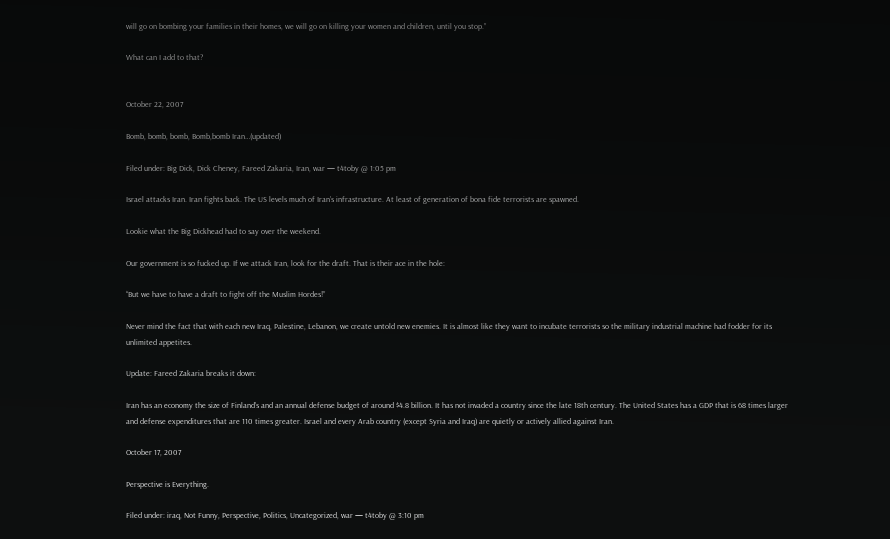will go on bombing your families in their homes, we will go on killing your women and children, until you stop.”

What can I add to that?


October 22, 2007

Bomb, bomb, bomb, Bomb,bomb Iran…(updated)

Filed under: Big Dick, Dick Cheney, Fareed Zakaria, Iran, war — t4toby @ 1:05 pm

Israel attacks Iran. Iran fights back. The US levels much of Iran’s infrastructure. At least of generation of bona fide terrorists are spawned.

Lookie what the Big Dickhead had to say over the weekend.

Our government is so fucked up. If we attack Iran, look for the draft. That is their ace in the hole:

“But we have to have a draft to fight off the Muslim Hordes!”

Never mind the fact that with each new Iraq, Palestine, Lebanon, we create untold new enemies. It is almost like they want to incubate terrorists so the military industrial machine had fodder for its unlimited appetites.

Update: Fareed Zakaria breaks it down:

Iran has an economy the size of Finland’s and an annual defense budget of around $4.8 billion. It has not invaded a country since the late 18th century. The United States has a GDP that is 68 times larger and defense expenditures that are 110 times greater. Israel and every Arab country (except Syria and Iraq) are quietly or actively allied against Iran.

October 17, 2007

Perspective is Everything.

Filed under: iraq, Not Funny, Perspective, Politics, Uncategorized, war — t4toby @ 3:10 pm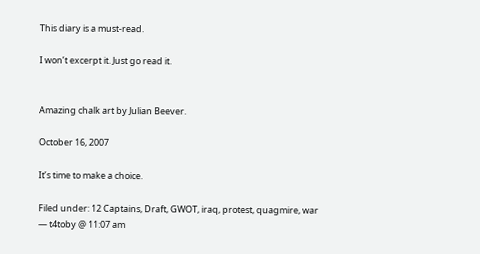This diary is a must-read.

I won’t excerpt it. Just go read it.


Amazing chalk art by Julian Beever.

October 16, 2007

It’s time to make a choice.

Filed under: 12 Captains, Draft, GWOT, iraq, protest, quagmire, war — t4toby @ 11:07 am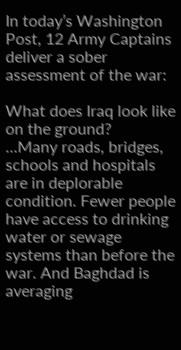In today’s Washington Post, 12 Army Captains deliver a sober assessment of the war:

What does Iraq look like on the ground?
…Many roads, bridges, schools and hospitals are in deplorable condition. Fewer people have access to drinking water or sewage systems than before the war. And Baghdad is averaging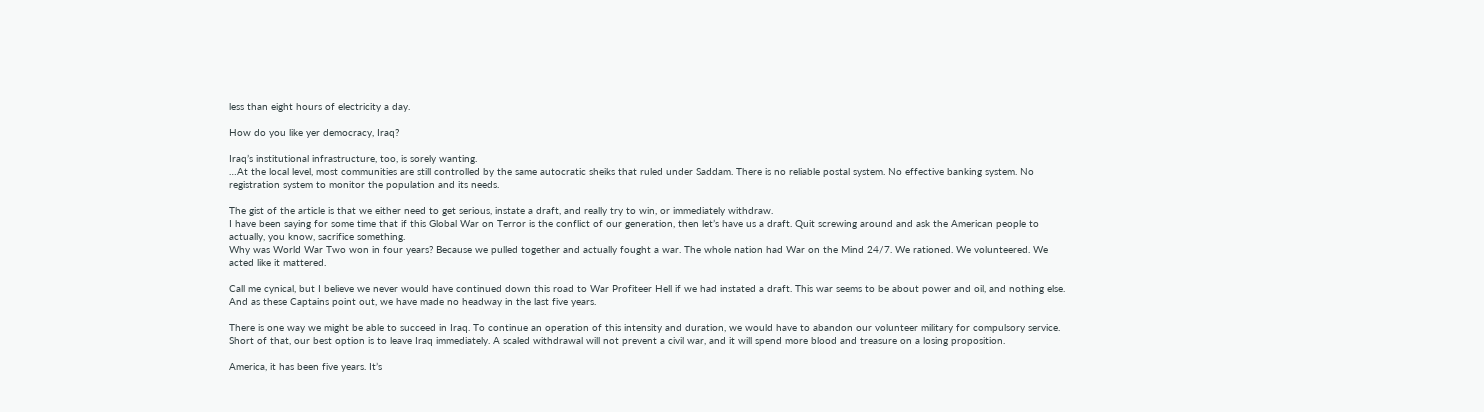less than eight hours of electricity a day.

How do you like yer democracy, Iraq?

Iraq’s institutional infrastructure, too, is sorely wanting.
…At the local level, most communities are still controlled by the same autocratic sheiks that ruled under Saddam. There is no reliable postal system. No effective banking system. No registration system to monitor the population and its needs.

The gist of the article is that we either need to get serious, instate a draft, and really try to win, or immediately withdraw.
I have been saying for some time that if this Global War on Terror is the conflict of our generation, then let’s have us a draft. Quit screwing around and ask the American people to actually, you know, sacrifice something.
Why was World War Two won in four years? Because we pulled together and actually fought a war. The whole nation had War on the Mind 24/7. We rationed. We volunteered. We acted like it mattered.

Call me cynical, but I believe we never would have continued down this road to War Profiteer Hell if we had instated a draft. This war seems to be about power and oil, and nothing else. And as these Captains point out, we have made no headway in the last five years.

There is one way we might be able to succeed in Iraq. To continue an operation of this intensity and duration, we would have to abandon our volunteer military for compulsory service. Short of that, our best option is to leave Iraq immediately. A scaled withdrawal will not prevent a civil war, and it will spend more blood and treasure on a losing proposition.

America, it has been five years. It’s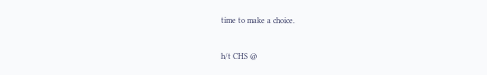time to make a choice.


h/t CHS @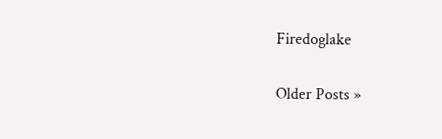Firedoglake

Older Posts »